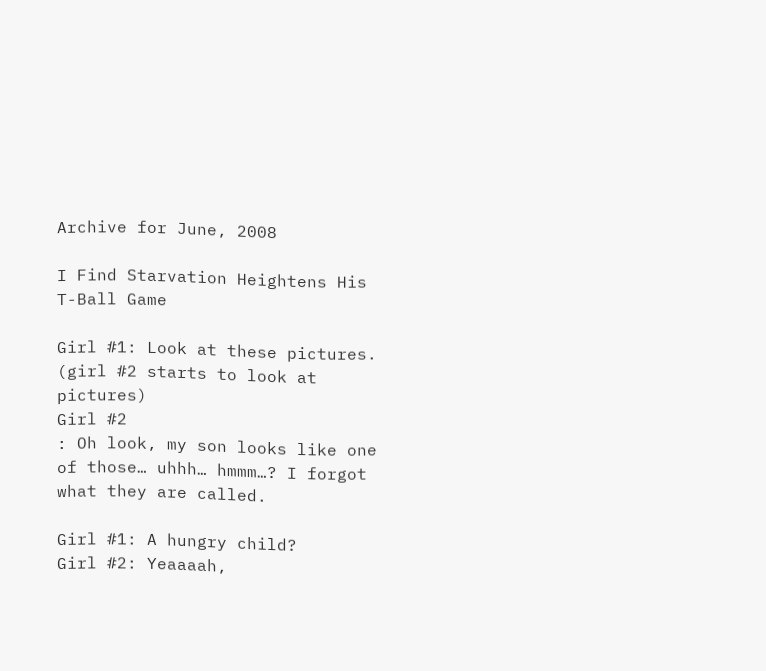Archive for June, 2008

I Find Starvation Heightens His T-Ball Game

Girl #1: Look at these pictures.
(girl #2 starts to look at pictures)
Girl #2
: Oh look, my son looks like one of those… uhhh… hmmm…? I forgot what they are called.

Girl #1: A hungry child?
Girl #2: Yeaaaah,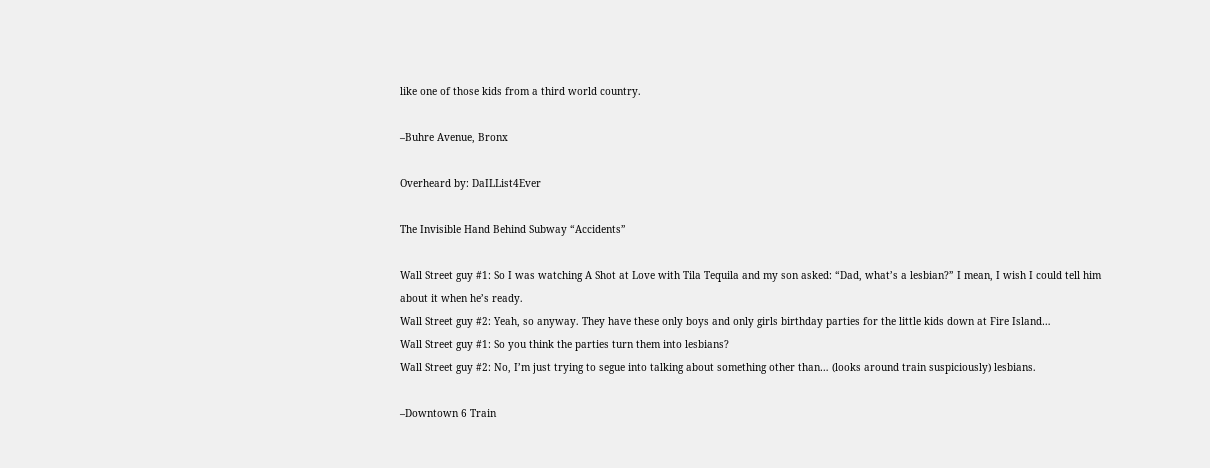like one of those kids from a third world country.

–Buhre Avenue, Bronx

Overheard by: DaILList4Ever

The Invisible Hand Behind Subway “Accidents”

Wall Street guy #1: So I was watching A Shot at Love with Tila Tequila and my son asked: “Dad, what’s a lesbian?” I mean, I wish I could tell him about it when he’s ready.
Wall Street guy #2: Yeah, so anyway. They have these only boys and only girls birthday parties for the little kids down at Fire Island…
Wall Street guy #1: So you think the parties turn them into lesbians?
Wall Street guy #2: No, I’m just trying to segue into talking about something other than… (looks around train suspiciously) lesbians.

–Downtown 6 Train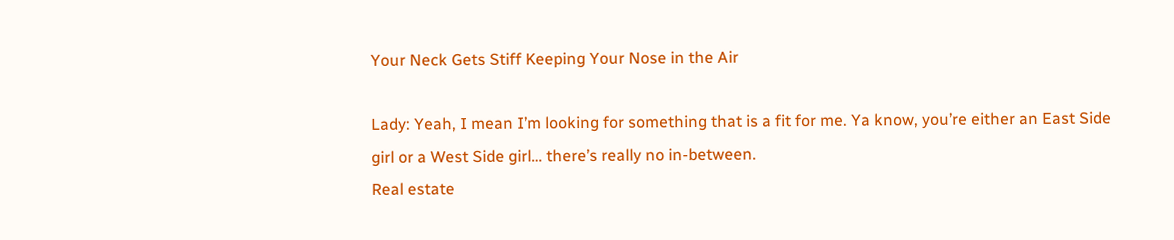Your Neck Gets Stiff Keeping Your Nose in the Air

Lady: Yeah, I mean I’m looking for something that is a fit for me. Ya know, you’re either an East Side girl or a West Side girl… there’s really no in-between.
Real estate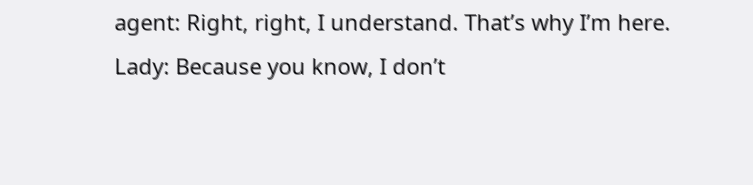agent: Right, right, I understand. That’s why I’m here.
Lady: Because you know, I don’t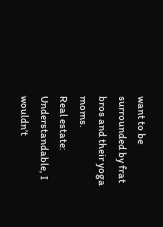want to be surrounded by frat bros and their yoga moms.
Real estate: Understandable, I wouldn’t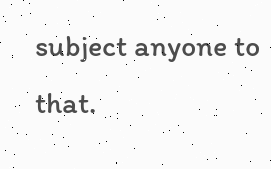subject anyone to that.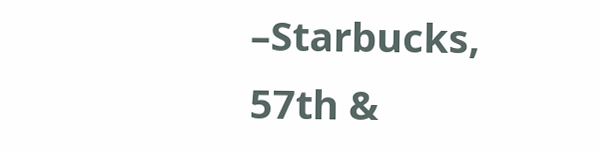–Starbucks, 57th &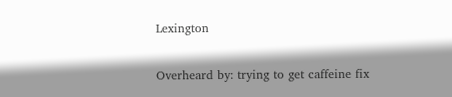Lexington

Overheard by: trying to get caffeine fix